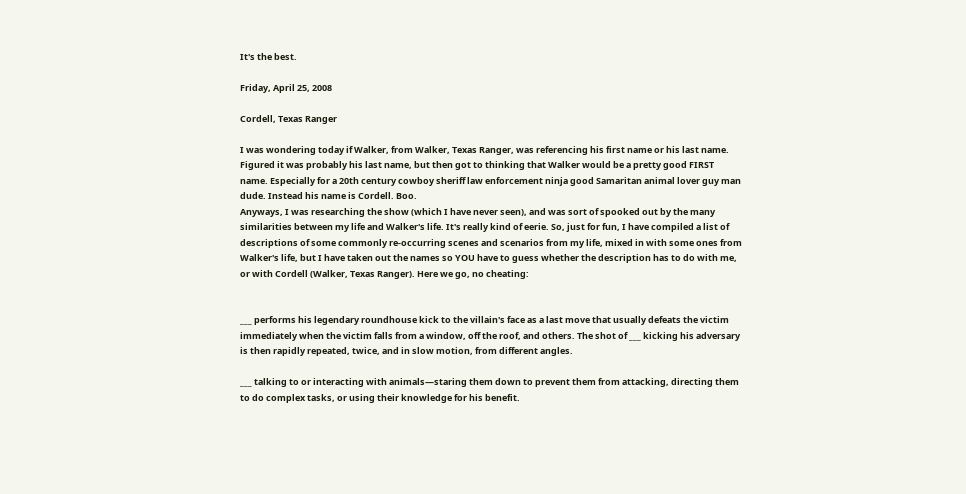It's the best.

Friday, April 25, 2008

Cordell, Texas Ranger

I was wondering today if Walker, from Walker, Texas Ranger, was referencing his first name or his last name. Figured it was probably his last name, but then got to thinking that Walker would be a pretty good FIRST name. Especially for a 20th century cowboy sheriff law enforcement ninja good Samaritan animal lover guy man dude. Instead his name is Cordell. Boo.
Anyways, I was researching the show (which I have never seen), and was sort of spooked out by the many similarities between my life and Walker's life. It's really kind of eerie. So, just for fun, I have compiled a list of descriptions of some commonly re-occurring scenes and scenarios from my life, mixed in with some ones from Walker's life, but I have taken out the names so YOU have to guess whether the description has to do with me, or with Cordell (Walker, Texas Ranger). Here we go, no cheating:


___ performs his legendary roundhouse kick to the villain's face as a last move that usually defeats the victim immediately when the victim falls from a window, off the roof, and others. The shot of ___ kicking his adversary is then rapidly repeated, twice, and in slow motion, from different angles.

___ talking to or interacting with animals—staring them down to prevent them from attacking, directing them to do complex tasks, or using their knowledge for his benefit.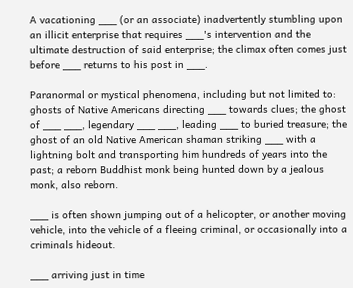A vacationing ___ (or an associate) inadvertently stumbling upon an illicit enterprise that requires ___'s intervention and the ultimate destruction of said enterprise; the climax often comes just before ___ returns to his post in ___.

Paranormal or mystical phenomena, including but not limited to: ghosts of Native Americans directing ___ towards clues; the ghost of ___ ___, legendary ___ ___, leading ___ to buried treasure; the ghost of an old Native American shaman striking ___ with a lightning bolt and transporting him hundreds of years into the past; a reborn Buddhist monk being hunted down by a jealous monk, also reborn.

___ is often shown jumping out of a helicopter, or another moving vehicle, into the vehicle of a fleeing criminal, or occasionally into a criminals hideout.

___ arriving just in time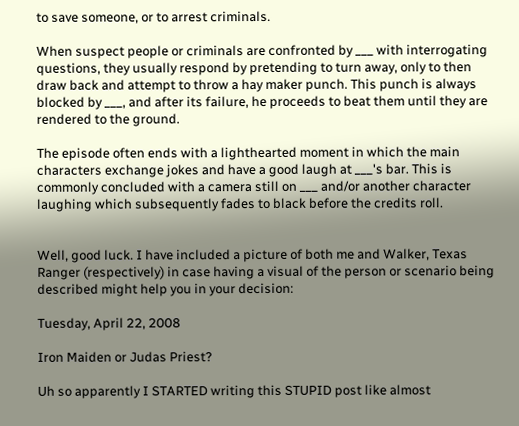to save someone, or to arrest criminals.

When suspect people or criminals are confronted by ___ with interrogating questions, they usually respond by pretending to turn away, only to then draw back and attempt to throw a hay maker punch. This punch is always blocked by ___, and after its failure, he proceeds to beat them until they are rendered to the ground.

The episode often ends with a lighthearted moment in which the main characters exchange jokes and have a good laugh at ___'s bar. This is commonly concluded with a camera still on ___ and/or another character laughing which subsequently fades to black before the credits roll.


Well, good luck. I have included a picture of both me and Walker, Texas Ranger (respectively) in case having a visual of the person or scenario being described might help you in your decision:

Tuesday, April 22, 2008

Iron Maiden or Judas Priest?

Uh so apparently I STARTED writing this STUPID post like almost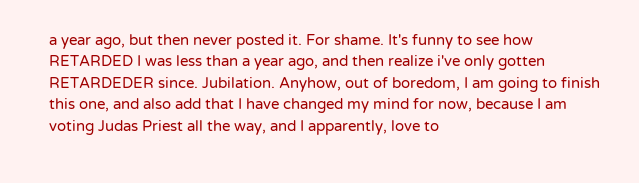a year ago, but then never posted it. For shame. It's funny to see how RETARDED I was less than a year ago, and then realize i've only gotten RETARDEDER since. Jubilation. Anyhow, out of boredom, I am going to finish this one, and also add that I have changed my mind for now, because I am voting Judas Priest all the way, and I apparently, love to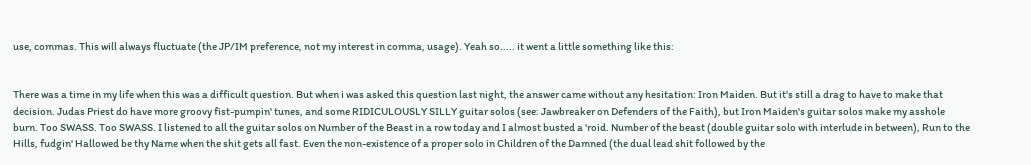use, commas. This will always fluctuate (the JP/IM preference, not my interest in comma, usage). Yeah so..... it went a little something like this:


There was a time in my life when this was a difficult question. But when i was asked this question last night, the answer came without any hesitation: Iron Maiden. But it's still a drag to have to make that decision. Judas Priest do have more groovy fist-pumpin' tunes, and some RIDICULOUSLY SILLY guitar solos (see: Jawbreaker on Defenders of the Faith), but Iron Maiden's guitar solos make my asshole burn. Too SWASS. Too SWASS. I listened to all the guitar solos on Number of the Beast in a row today and I almost busted a 'roid. Number of the beast (double guitar solo with interlude in between), Run to the Hills, fudgin' Hallowed be thy Name when the shit gets all fast. Even the non-existence of a proper solo in Children of the Damned (the dual lead shit followed by the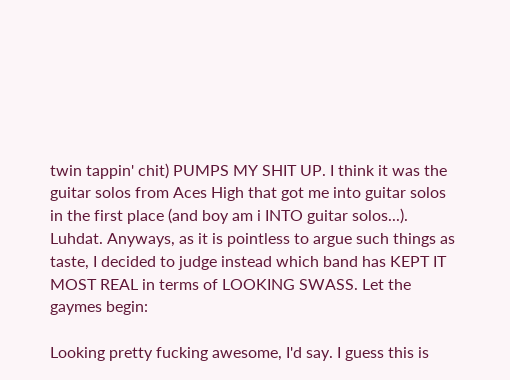twin tappin' chit) PUMPS MY SHIT UP. I think it was the guitar solos from Aces High that got me into guitar solos in the first place (and boy am i INTO guitar solos...). Luhdat. Anyways, as it is pointless to argue such things as taste, I decided to judge instead which band has KEPT IT MOST REAL in terms of LOOKING SWASS. Let the gaymes begin:

Looking pretty fucking awesome, I'd say. I guess this is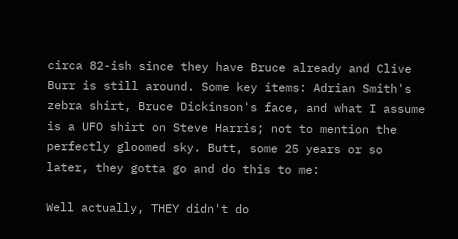circa 82-ish since they have Bruce already and Clive Burr is still around. Some key items: Adrian Smith's zebra shirt, Bruce Dickinson's face, and what I assume is a UFO shirt on Steve Harris; not to mention the perfectly gloomed sky. Butt, some 25 years or so later, they gotta go and do this to me:

Well actually, THEY didn't do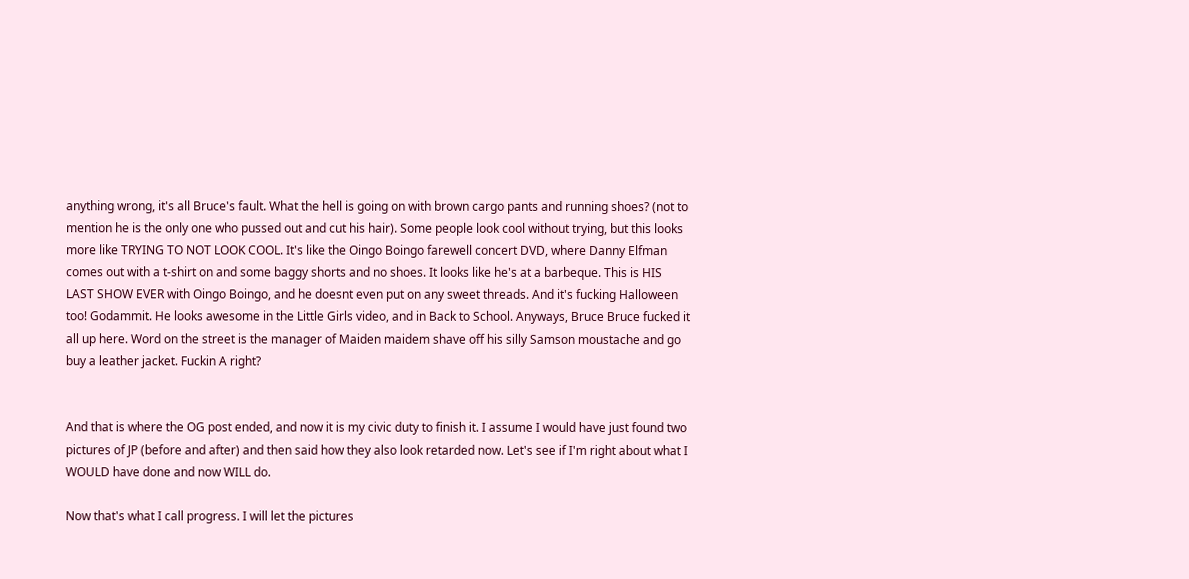anything wrong, it's all Bruce's fault. What the hell is going on with brown cargo pants and running shoes? (not to mention he is the only one who pussed out and cut his hair). Some people look cool without trying, but this looks more like TRYING TO NOT LOOK COOL. It's like the Oingo Boingo farewell concert DVD, where Danny Elfman comes out with a t-shirt on and some baggy shorts and no shoes. It looks like he's at a barbeque. This is HIS LAST SHOW EVER with Oingo Boingo, and he doesnt even put on any sweet threads. And it's fucking Halloween too! Godammit. He looks awesome in the Little Girls video, and in Back to School. Anyways, Bruce Bruce fucked it all up here. Word on the street is the manager of Maiden maidem shave off his silly Samson moustache and go buy a leather jacket. Fuckin A right?


And that is where the OG post ended, and now it is my civic duty to finish it. I assume I would have just found two pictures of JP (before and after) and then said how they also look retarded now. Let's see if I'm right about what I WOULD have done and now WILL do.

Now that's what I call progress. I will let the pictures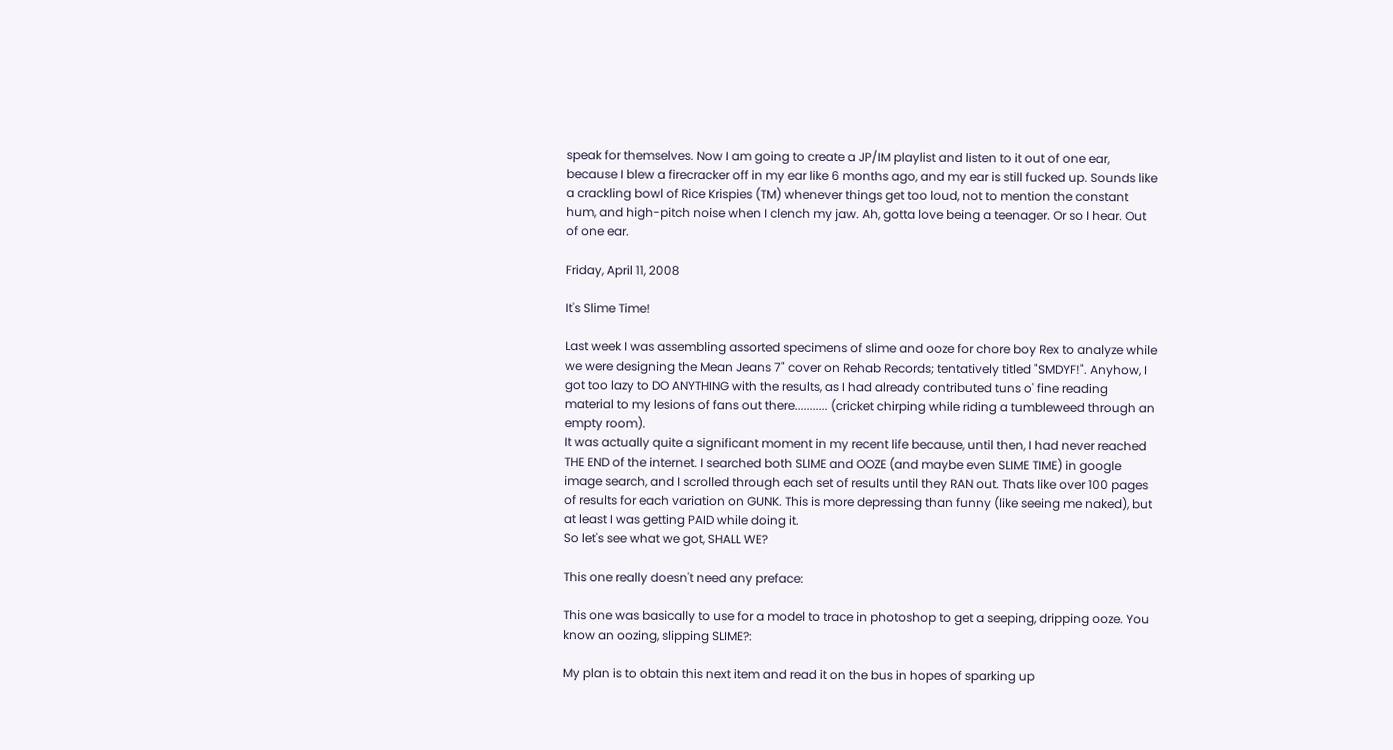speak for themselves. Now I am going to create a JP/IM playlist and listen to it out of one ear, because I blew a firecracker off in my ear like 6 months ago, and my ear is still fucked up. Sounds like a crackling bowl of Rice Krispies (TM) whenever things get too loud, not to mention the constant hum, and high-pitch noise when I clench my jaw. Ah, gotta love being a teenager. Or so I hear. Out of one ear.

Friday, April 11, 2008

It's Slime Time!

Last week I was assembling assorted specimens of slime and ooze for chore boy Rex to analyze while we were designing the Mean Jeans 7" cover on Rehab Records; tentatively titled "SMDYF!". Anyhow, I got too lazy to DO ANYTHING with the results, as I had already contributed tuns o' fine reading material to my lesions of fans out there........... (cricket chirping while riding a tumbleweed through an empty room).
It was actually quite a significant moment in my recent life because, until then, I had never reached THE END of the internet. I searched both SLIME and OOZE (and maybe even SLIME TIME) in google image search, and I scrolled through each set of results until they RAN out. Thats like over 100 pages of results for each variation on GUNK. This is more depressing than funny (like seeing me naked), but at least I was getting PAID while doing it.
So let's see what we got, SHALL WE?

This one really doesn't need any preface:

This one was basically to use for a model to trace in photoshop to get a seeping, dripping ooze. You know an oozing, slipping SLIME?:

My plan is to obtain this next item and read it on the bus in hopes of sparking up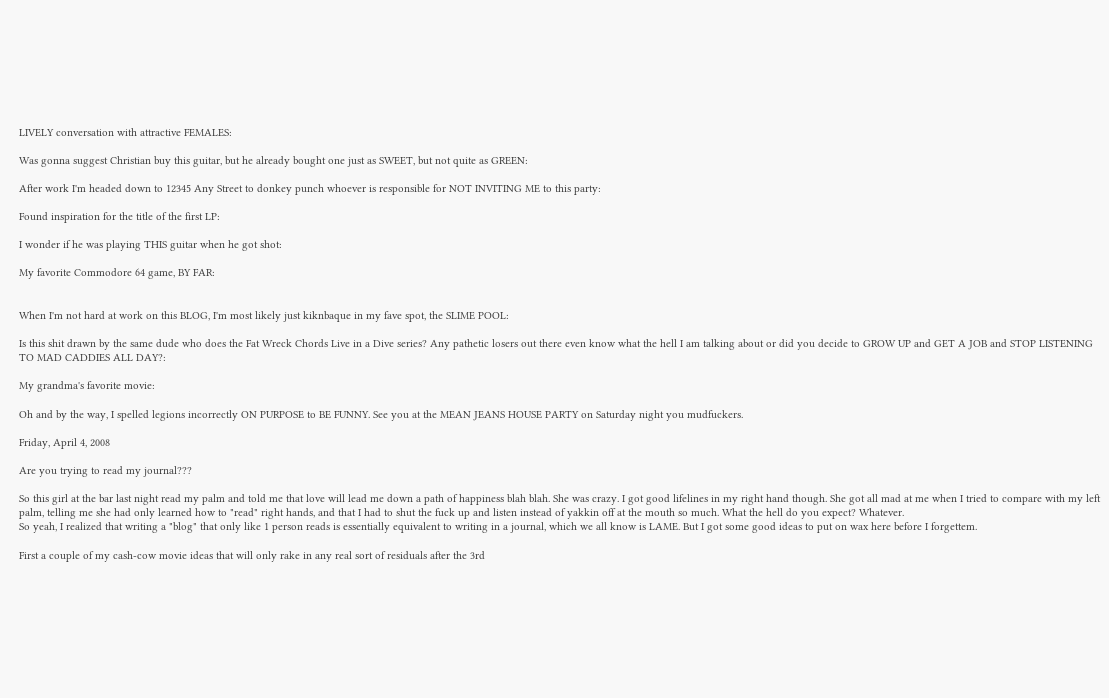LIVELY conversation with attractive FEMALES:

Was gonna suggest Christian buy this guitar, but he already bought one just as SWEET, but not quite as GREEN:

After work I'm headed down to 12345 Any Street to donkey punch whoever is responsible for NOT INVITING ME to this party:

Found inspiration for the title of the first LP:

I wonder if he was playing THIS guitar when he got shot:

My favorite Commodore 64 game, BY FAR:


When I'm not hard at work on this BLOG, I'm most likely just kiknbaque in my fave spot, the SLIME POOL:

Is this shit drawn by the same dude who does the Fat Wreck Chords Live in a Dive series? Any pathetic losers out there even know what the hell I am talking about or did you decide to GROW UP and GET A JOB and STOP LISTENING TO MAD CADDIES ALL DAY?:

My grandma's favorite movie:

Oh and by the way, I spelled legions incorrectly ON PURPOSE to BE FUNNY. See you at the MEAN JEANS HOUSE PARTY on Saturday night you mudfuckers.

Friday, April 4, 2008

Are you trying to read my journal???

So this girl at the bar last night read my palm and told me that love will lead me down a path of happiness blah blah. She was crazy. I got good lifelines in my right hand though. She got all mad at me when I tried to compare with my left palm, telling me she had only learned how to "read" right hands, and that I had to shut the fuck up and listen instead of yakkin off at the mouth so much. What the hell do you expect? Whatever.
So yeah, I realized that writing a "blog" that only like 1 person reads is essentially equivalent to writing in a journal, which we all know is LAME. But I got some good ideas to put on wax here before I forgettem.

First a couple of my cash-cow movie ideas that will only rake in any real sort of residuals after the 3rd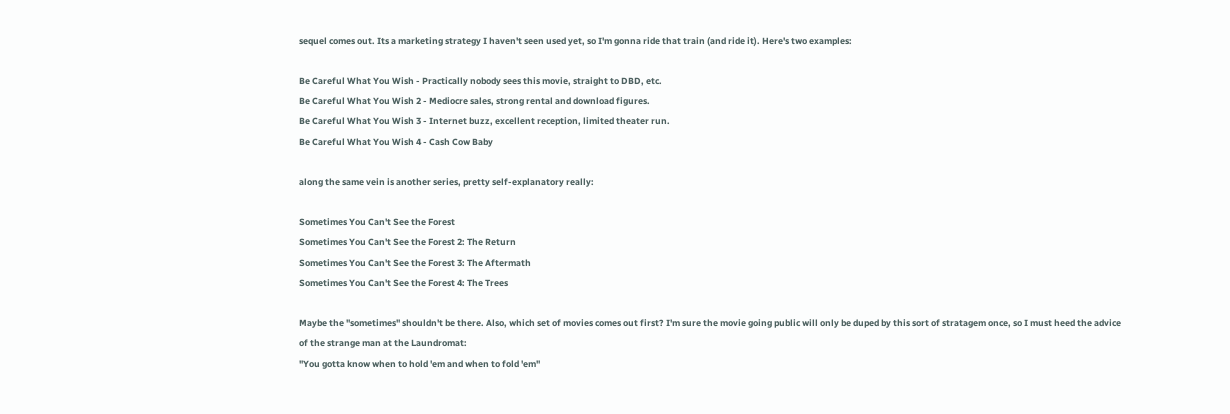sequel comes out. Its a marketing strategy I haven't seen used yet, so I'm gonna ride that train (and ride it). Here's two examples:

Be Careful What You Wish - Practically nobody sees this movie, straight to DBD, etc.
Be Careful What You Wish 2 - Mediocre sales, strong rental and download figures.
Be Careful What You Wish 3 - Internet buzz, excellent reception, limited theater run.
Be Careful What You Wish 4 - Cash Cow Baby

along the same vein is another series, pretty self-explanatory really:

Sometimes You Can't See the Forest
Sometimes You Can't See the Forest 2: The Return
Sometimes You Can't See the Forest 3: The Aftermath
Sometimes You Can't See the Forest 4: The Trees

Maybe the "sometimes" shouldn't be there. Also, which set of movies comes out first? I'm sure the movie going public will only be duped by this sort of stratagem once, so I must heed the advice of the strange man at the Laundromat:
"You gotta know when to hold 'em and when to fold 'em"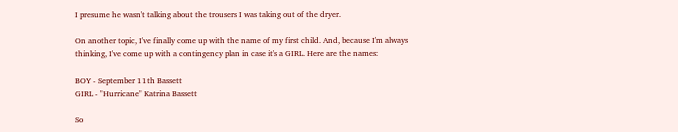I presume he wasn't talking about the trousers I was taking out of the dryer.

On another topic, I've finally come up with the name of my first child. And, because I'm always thinking, I've come up with a contingency plan in case it's a GIRL. Here are the names:

BOY - September 11th Bassett
GIRL - "Hurricane" Katrina Bassett

So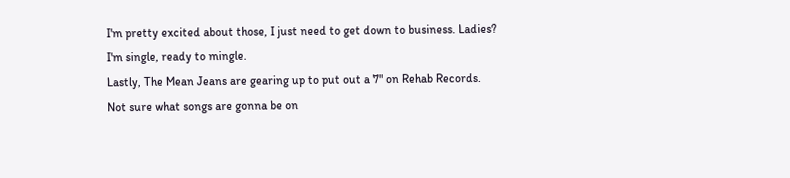I'm pretty excited about those, I just need to get down to business. Ladies? I'm single, ready to mingle.
Lastly, The Mean Jeans are gearing up to put out a 7" on Rehab Records. Not sure what songs are gonna be on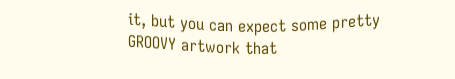it, but you can expect some pretty GROOVY artwork that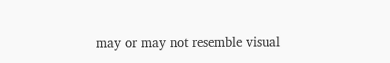may or may not resemble visual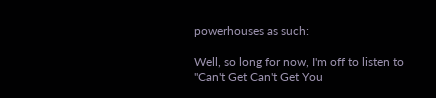powerhouses as such:

Well, so long for now, I'm off to listen to "Can't Get Can't Get You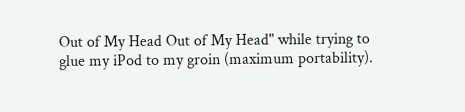Out of My Head Out of My Head" while trying to glue my iPod to my groin (maximum portability).